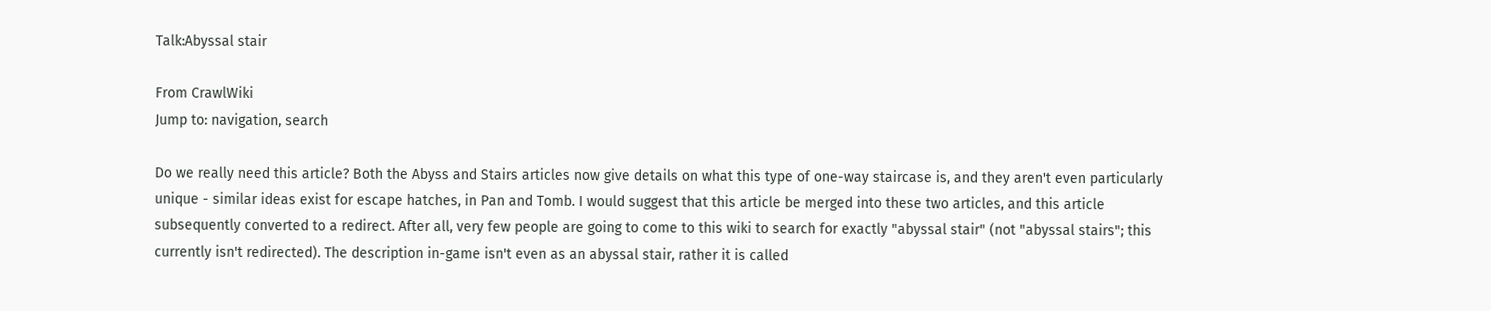Talk:Abyssal stair

From CrawlWiki
Jump to: navigation, search

Do we really need this article? Both the Abyss and Stairs articles now give details on what this type of one-way staircase is, and they aren't even particularly unique - similar ideas exist for escape hatches, in Pan and Tomb. I would suggest that this article be merged into these two articles, and this article subsequently converted to a redirect. After all, very few people are going to come to this wiki to search for exactly "abyssal stair" (not "abyssal stairs"; this currently isn't redirected). The description in-game isn't even as an abyssal stair, rather it is called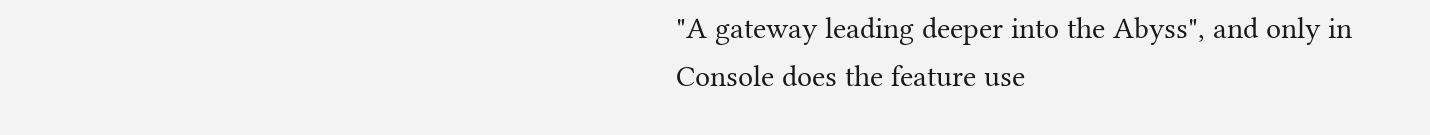"A gateway leading deeper into the Abyss", and only in Console does the feature use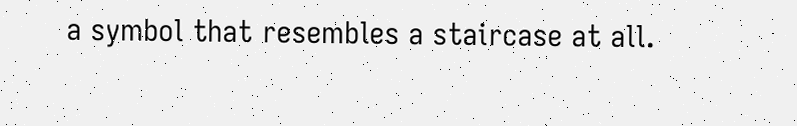a symbol that resembles a staircase at all.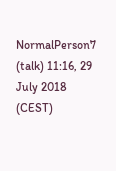NormalPerson7 (talk) 11:16, 29 July 2018 (CEST)